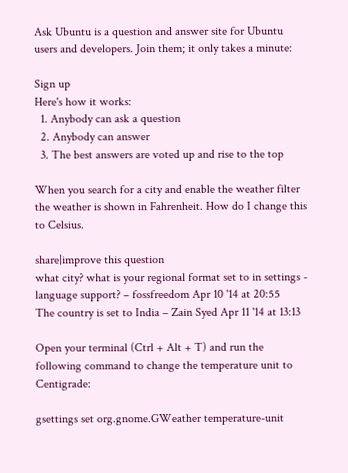Ask Ubuntu is a question and answer site for Ubuntu users and developers. Join them; it only takes a minute:

Sign up
Here's how it works:
  1. Anybody can ask a question
  2. Anybody can answer
  3. The best answers are voted up and rise to the top

When you search for a city and enable the weather filter the weather is shown in Fahrenheit. How do I change this to Celsius.

share|improve this question
what city? what is your regional format set to in settings - language support? – fossfreedom Apr 10 '14 at 20:55
The country is set to India – Zain Syed Apr 11 '14 at 13:13

Open your terminal (Ctrl + Alt + T) and run the following command to change the temperature unit to Centigrade:

gsettings set org.gnome.GWeather temperature-unit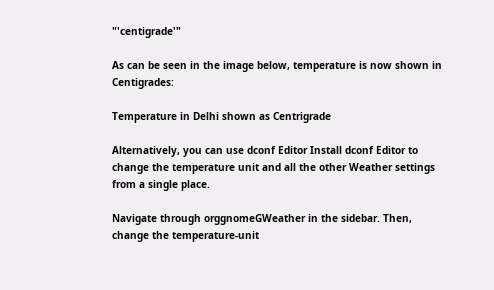"'centigrade'"

As can be seen in the image below, temperature is now shown in Centigrades:

Temperature in Delhi shown as Centrigrade

Alternatively, you can use dconf Editor Install dconf Editor to change the temperature unit and all the other Weather settings from a single place.

Navigate through orggnomeGWeather in the sidebar. Then, change the temperature-unit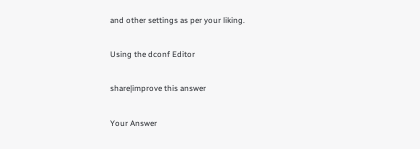and other settings as per your liking.

Using the dconf Editor

share|improve this answer

Your Answer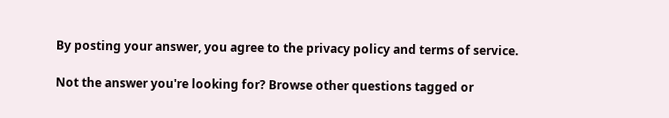By posting your answer, you agree to the privacy policy and terms of service.

Not the answer you're looking for? Browse other questions tagged or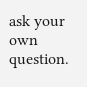ask your own question.